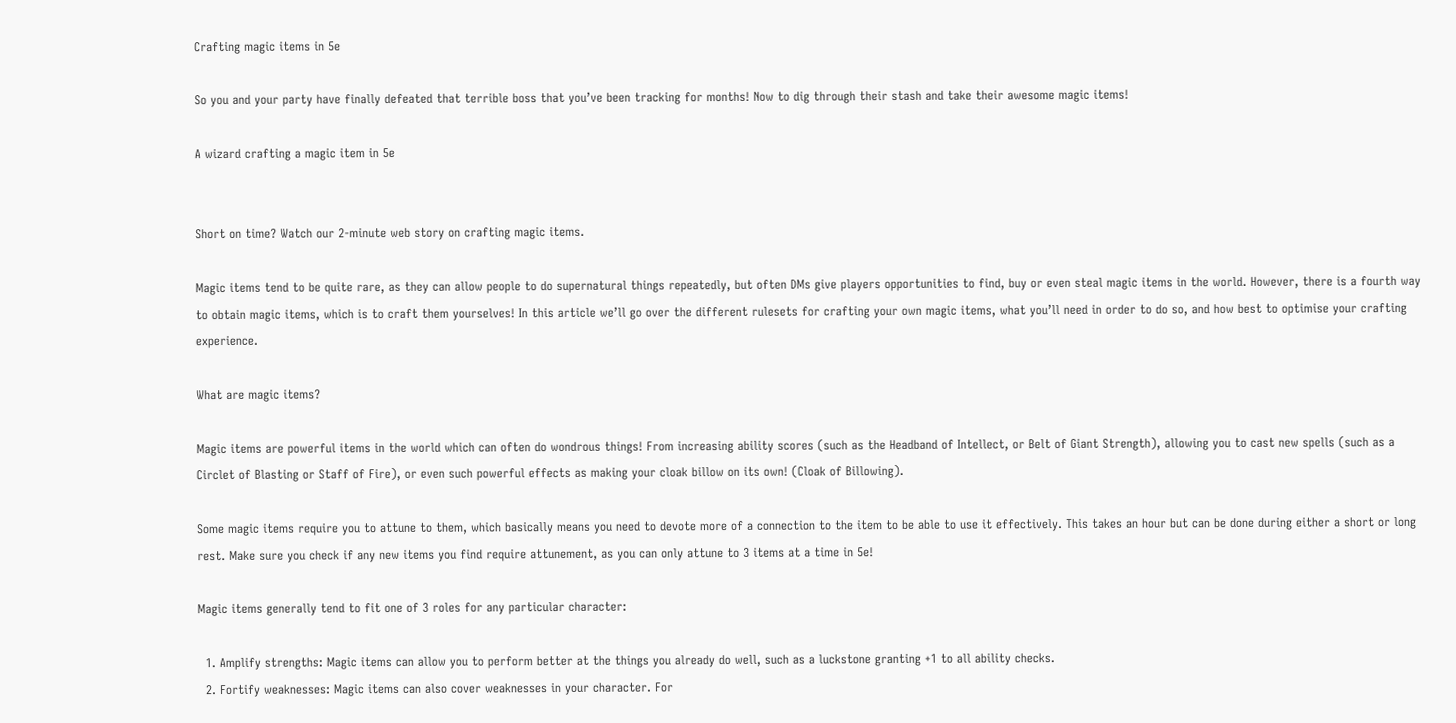Crafting magic items in 5e

So you and your party have finally defeated that terrible boss that you’ve been tracking for months! Now to dig through their stash and take their awesome magic items!

A wizard crafting a magic item in 5e


Short on time? Watch our 2-minute web story on crafting magic items.

Magic items tend to be quite rare, as they can allow people to do supernatural things repeatedly, but often DMs give players opportunities to find, buy or even steal magic items in the world. However, there is a fourth way to obtain magic items, which is to craft them yourselves! In this article we’ll go over the different rulesets for crafting your own magic items, what you’ll need in order to do so, and how best to optimise your crafting experience.

What are magic items?

Magic items are powerful items in the world which can often do wondrous things! From increasing ability scores (such as the Headband of Intellect, or Belt of Giant Strength), allowing you to cast new spells (such as a Circlet of Blasting or Staff of Fire), or even such powerful effects as making your cloak billow on its own! (Cloak of Billowing).

Some magic items require you to attune to them, which basically means you need to devote more of a connection to the item to be able to use it effectively. This takes an hour but can be done during either a short or long rest. Make sure you check if any new items you find require attunement, as you can only attune to 3 items at a time in 5e!

Magic items generally tend to fit one of 3 roles for any particular character:

  1. Amplify strengths: Magic items can allow you to perform better at the things you already do well, such as a luckstone granting +1 to all ability checks.
  2. Fortify weaknesses: Magic items can also cover weaknesses in your character. For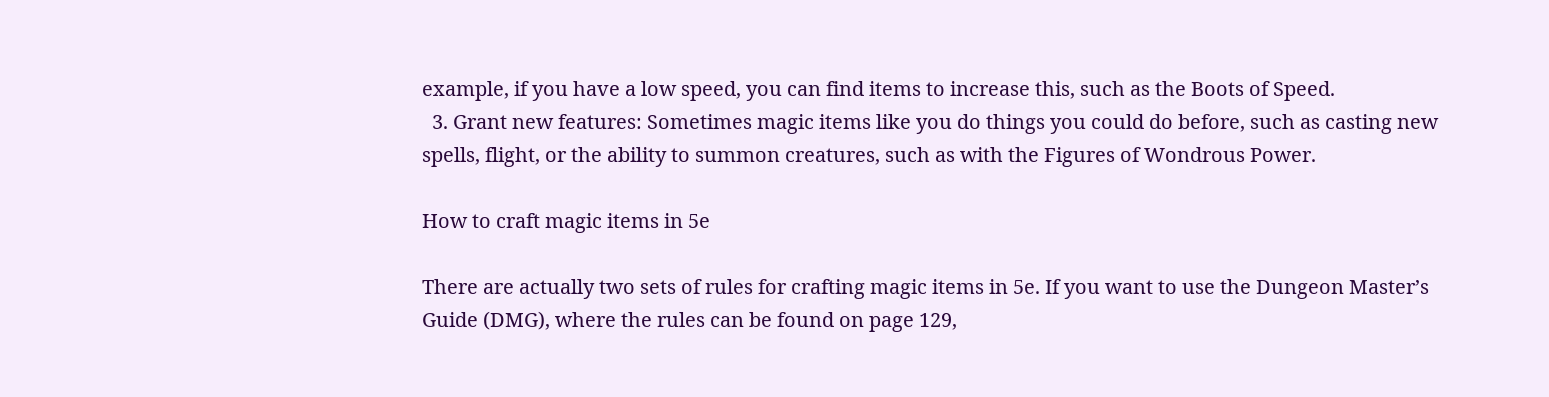example, if you have a low speed, you can find items to increase this, such as the Boots of Speed.
  3. Grant new features: Sometimes magic items like you do things you could do before, such as casting new spells, flight, or the ability to summon creatures, such as with the Figures of Wondrous Power.

How to craft magic items in 5e

There are actually two sets of rules for crafting magic items in 5e. If you want to use the Dungeon Master’s Guide (DMG), where the rules can be found on page 129,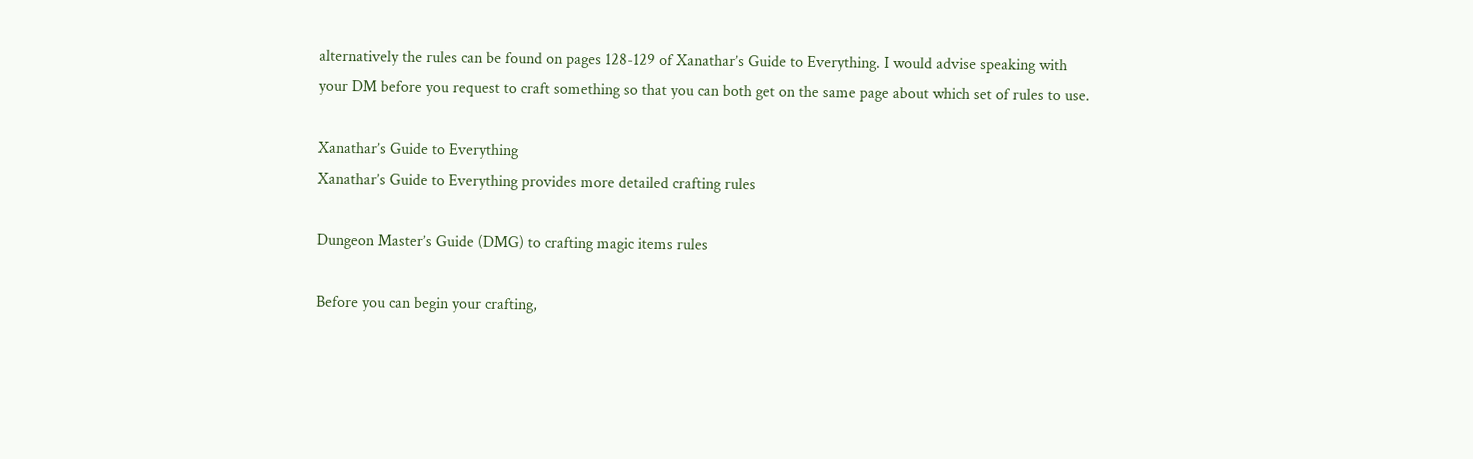alternatively the rules can be found on pages 128-129 of Xanathar’s Guide to Everything. I would advise speaking with your DM before you request to craft something so that you can both get on the same page about which set of rules to use.

Xanathar’s Guide to Everything
Xanathar’s Guide to Everything provides more detailed crafting rules

Dungeon Master’s Guide (DMG) to crafting magic items rules

Before you can begin your crafting,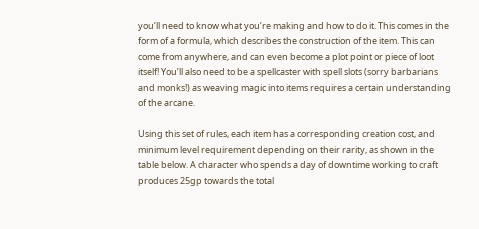you’ll need to know what you’re making and how to do it. This comes in the form of a formula, which describes the construction of the item. This can come from anywhere, and can even become a plot point or piece of loot itself! You’ll also need to be a spellcaster with spell slots (sorry barbarians and monks!) as weaving magic into items requires a certain understanding of the arcane.

Using this set of rules, each item has a corresponding creation cost, and minimum level requirement depending on their rarity, as shown in the table below. A character who spends a day of downtime working to craft produces 25gp towards the total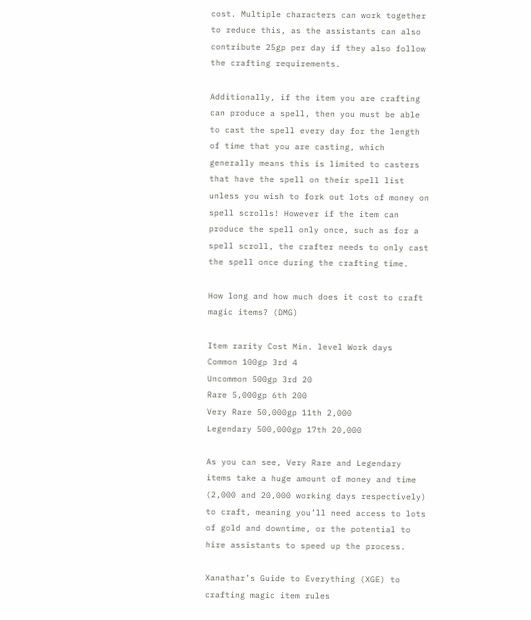cost. Multiple characters can work together to reduce this, as the assistants can also contribute 25gp per day if they also follow the crafting requirements.

Additionally, if the item you are crafting can produce a spell, then you must be able to cast the spell every day for the length of time that you are casting, which generally means this is limited to casters that have the spell on their spell list unless you wish to fork out lots of money on spell scrolls! However if the item can produce the spell only once, such as for a spell scroll, the crafter needs to only cast the spell once during the crafting time.

How long and how much does it cost to craft magic items? (DMG)

Item rarity Cost Min. level Work days
Common 100gp 3rd 4
Uncommon 500gp 3rd 20
Rare 5,000gp 6th 200
Very Rare 50,000gp 11th 2,000
Legendary 500,000gp 17th 20,000

As you can see, Very Rare and Legendary items take a huge amount of money and time (2,000 and 20,000 working days respectively) to craft, meaning you’ll need access to lots of gold and downtime, or the potential to hire assistants to speed up the process.

Xanathar’s Guide to Everything (XGE) to crafting magic item rules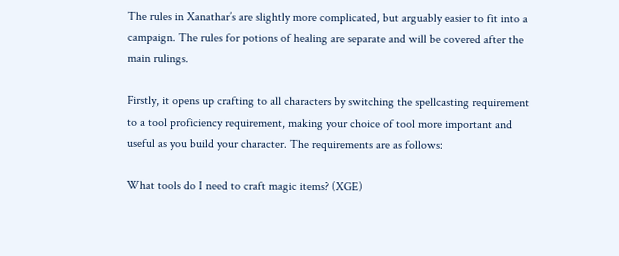The rules in Xanathar’s are slightly more complicated, but arguably easier to fit into a campaign. The rules for potions of healing are separate and will be covered after the main rulings.

Firstly, it opens up crafting to all characters by switching the spellcasting requirement to a tool proficiency requirement, making your choice of tool more important and useful as you build your character. The requirements are as follows:

What tools do I need to craft magic items? (XGE)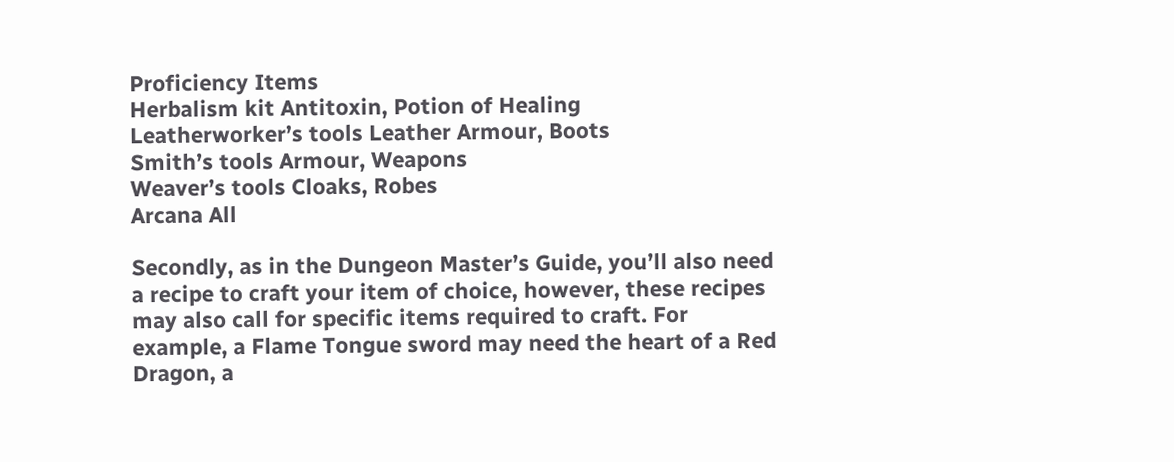Proficiency Items
Herbalism kit Antitoxin, Potion of Healing
Leatherworker’s tools Leather Armour, Boots
Smith’s tools Armour, Weapons
Weaver’s tools Cloaks, Robes
Arcana All

Secondly, as in the Dungeon Master’s Guide, you’ll also need a recipe to craft your item of choice, however, these recipes may also call for specific items required to craft. For example, a Flame Tongue sword may need the heart of a Red Dragon, a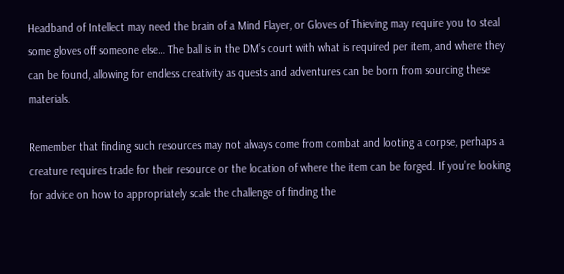Headband of Intellect may need the brain of a Mind Flayer, or Gloves of Thieving may require you to steal some gloves off someone else… The ball is in the DM’s court with what is required per item, and where they can be found, allowing for endless creativity as quests and adventures can be born from sourcing these materials.

Remember that finding such resources may not always come from combat and looting a corpse, perhaps a creature requires trade for their resource or the location of where the item can be forged. If you’re looking for advice on how to appropriately scale the challenge of finding the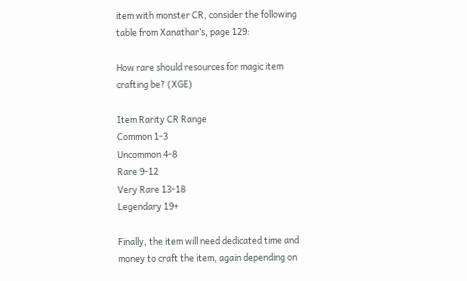item with monster CR, consider the following table from Xanathar’s, page 129:

How rare should resources for magic item crafting be? (XGE)

Item Rarity CR Range
Common 1-3
Uncommon 4-8
Rare 9-12
Very Rare 13-18
Legendary 19+

Finally, the item will need dedicated time and money to craft the item, again depending on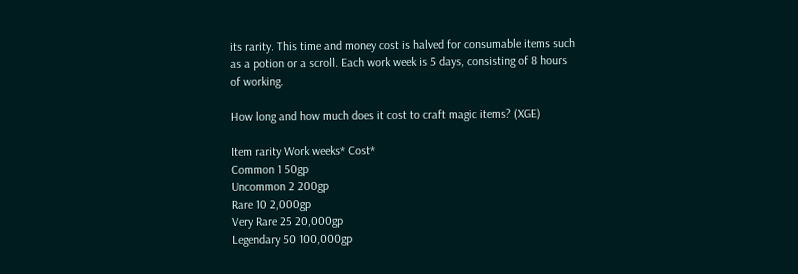its rarity. This time and money cost is halved for consumable items such as a potion or a scroll. Each work week is 5 days, consisting of 8 hours of working.

How long and how much does it cost to craft magic items? (XGE)

Item rarity Work weeks* Cost*
Common 1 50gp
Uncommon 2 200gp
Rare 10 2,000gp
Very Rare 25 20,000gp
Legendary 50 100,000gp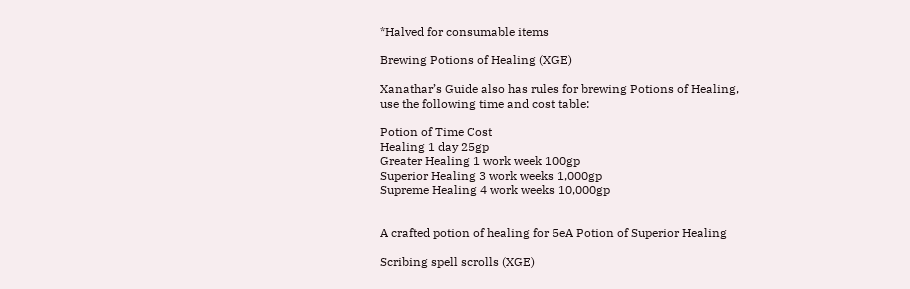*Halved for consumable items

Brewing Potions of Healing (XGE)

Xanathar’s Guide also has rules for brewing Potions of Healing, use the following time and cost table:

Potion of Time Cost
Healing 1 day 25gp
Greater Healing 1 work week 100gp
Superior Healing 3 work weeks 1,000gp
Supreme Healing 4 work weeks 10,000gp


A crafted potion of healing for 5eA Potion of Superior Healing

Scribing spell scrolls (XGE)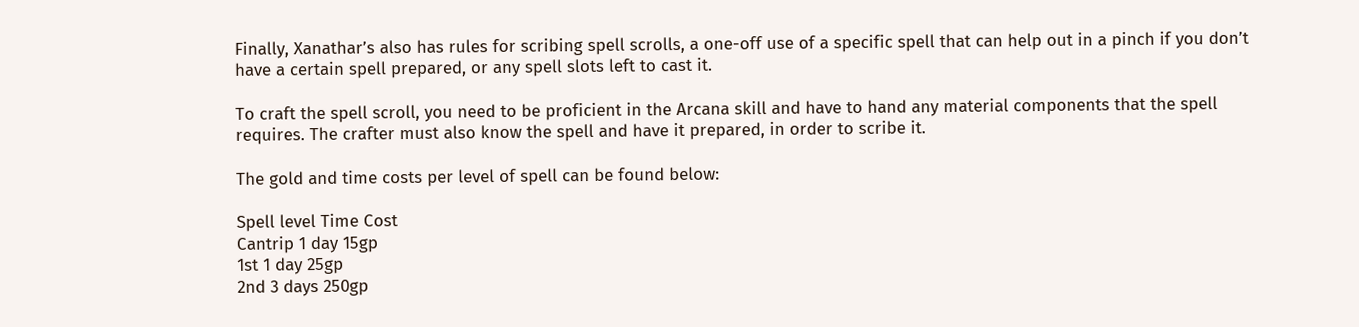Finally, Xanathar’s also has rules for scribing spell scrolls, a one-off use of a specific spell that can help out in a pinch if you don’t have a certain spell prepared, or any spell slots left to cast it.

To craft the spell scroll, you need to be proficient in the Arcana skill and have to hand any material components that the spell requires. The crafter must also know the spell and have it prepared, in order to scribe it.

The gold and time costs per level of spell can be found below:

Spell level Time Cost
Cantrip 1 day 15gp
1st 1 day 25gp
2nd 3 days 250gp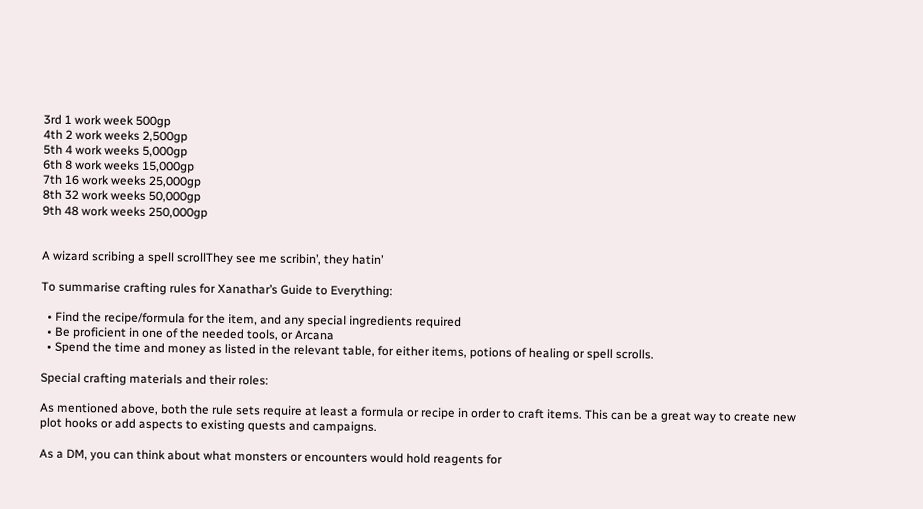3rd 1 work week 500gp
4th 2 work weeks 2,500gp
5th 4 work weeks 5,000gp
6th 8 work weeks 15,000gp
7th 16 work weeks 25,000gp
8th 32 work weeks 50,000gp
9th 48 work weeks 250,000gp


A wizard scribing a spell scrollThey see me scribin’, they hatin’

To summarise crafting rules for Xanathar’s Guide to Everything:

  • Find the recipe/formula for the item, and any special ingredients required
  • Be proficient in one of the needed tools, or Arcana
  • Spend the time and money as listed in the relevant table, for either items, potions of healing or spell scrolls.

Special crafting materials and their roles:

As mentioned above, both the rule sets require at least a formula or recipe in order to craft items. This can be a great way to create new plot hooks or add aspects to existing quests and campaigns.

As a DM, you can think about what monsters or encounters would hold reagents for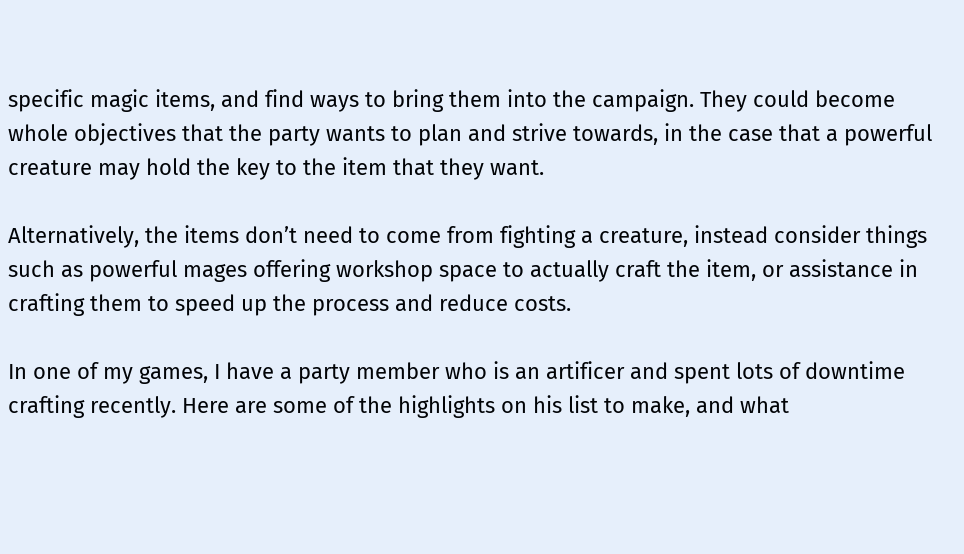specific magic items, and find ways to bring them into the campaign. They could become whole objectives that the party wants to plan and strive towards, in the case that a powerful creature may hold the key to the item that they want.

Alternatively, the items don’t need to come from fighting a creature, instead consider things such as powerful mages offering workshop space to actually craft the item, or assistance in crafting them to speed up the process and reduce costs.

In one of my games, I have a party member who is an artificer and spent lots of downtime crafting recently. Here are some of the highlights on his list to make, and what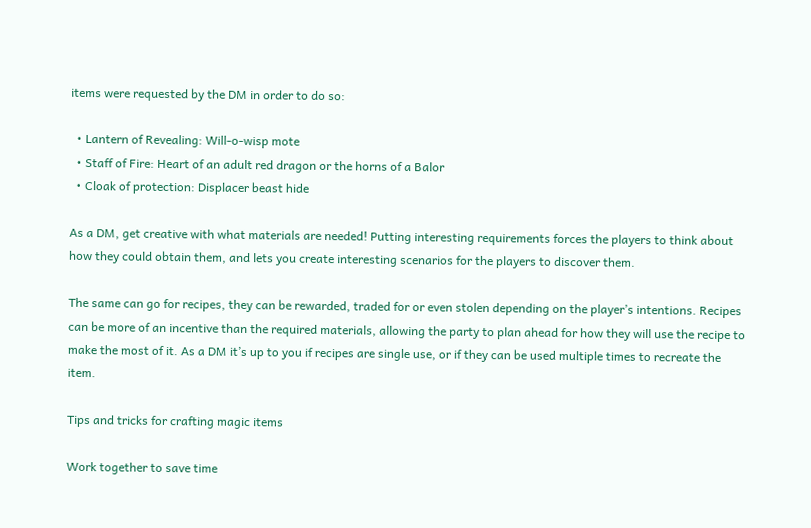items were requested by the DM in order to do so:

  • Lantern of Revealing: Will-o-wisp mote
  • Staff of Fire: Heart of an adult red dragon or the horns of a Balor
  • Cloak of protection: Displacer beast hide

As a DM, get creative with what materials are needed! Putting interesting requirements forces the players to think about how they could obtain them, and lets you create interesting scenarios for the players to discover them.

The same can go for recipes, they can be rewarded, traded for or even stolen depending on the player’s intentions. Recipes can be more of an incentive than the required materials, allowing the party to plan ahead for how they will use the recipe to make the most of it. As a DM it’s up to you if recipes are single use, or if they can be used multiple times to recreate the item.

Tips and tricks for crafting magic items

Work together to save time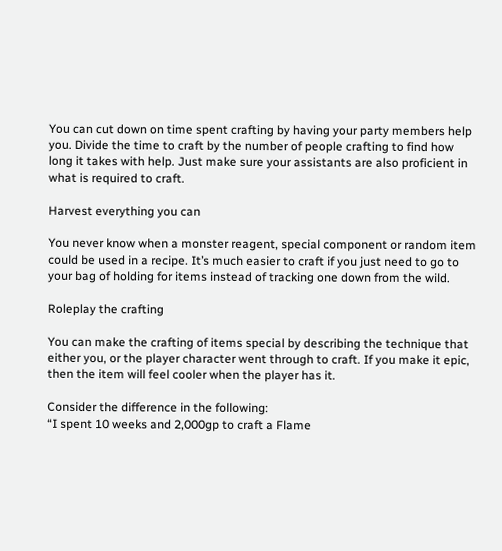You can cut down on time spent crafting by having your party members help you. Divide the time to craft by the number of people crafting to find how long it takes with help. Just make sure your assistants are also proficient in what is required to craft.

Harvest everything you can

You never know when a monster reagent, special component or random item could be used in a recipe. It’s much easier to craft if you just need to go to your bag of holding for items instead of tracking one down from the wild.

Roleplay the crafting

You can make the crafting of items special by describing the technique that either you, or the player character went through to craft. If you make it epic, then the item will feel cooler when the player has it.

Consider the difference in the following:
“I spent 10 weeks and 2,000gp to craft a Flame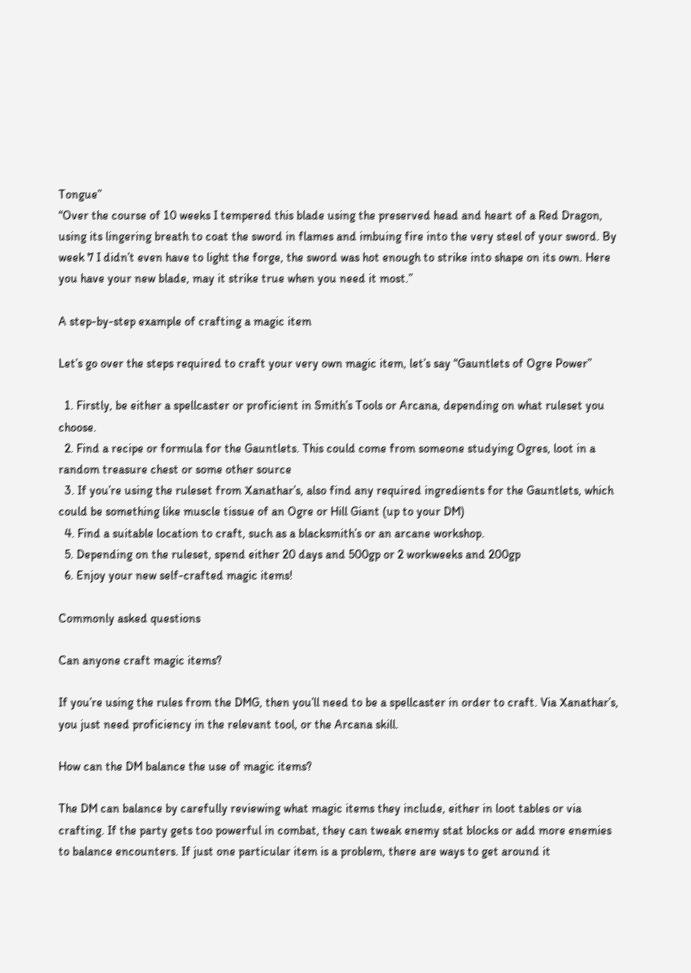Tongue”
“Over the course of 10 weeks I tempered this blade using the preserved head and heart of a Red Dragon, using its lingering breath to coat the sword in flames and imbuing fire into the very steel of your sword. By week 7 I didn’t even have to light the forge, the sword was hot enough to strike into shape on its own. Here you have your new blade, may it strike true when you need it most.”

A step-by-step example of crafting a magic item

Let’s go over the steps required to craft your very own magic item, let’s say “Gauntlets of Ogre Power”

  1. Firstly, be either a spellcaster or proficient in Smith’s Tools or Arcana, depending on what ruleset you choose.
  2. Find a recipe or formula for the Gauntlets. This could come from someone studying Ogres, loot in a random treasure chest or some other source
  3. If you’re using the ruleset from Xanathar’s, also find any required ingredients for the Gauntlets, which could be something like muscle tissue of an Ogre or Hill Giant (up to your DM)
  4. Find a suitable location to craft, such as a blacksmith’s or an arcane workshop.
  5. Depending on the ruleset, spend either 20 days and 500gp or 2 workweeks and 200gp
  6. Enjoy your new self-crafted magic items!

Commonly asked questions

Can anyone craft magic items?

If you’re using the rules from the DMG, then you’ll need to be a spellcaster in order to craft. Via Xanathar’s, you just need proficiency in the relevant tool, or the Arcana skill.

How can the DM balance the use of magic items?

The DM can balance by carefully reviewing what magic items they include, either in loot tables or via crafting. If the party gets too powerful in combat, they can tweak enemy stat blocks or add more enemies to balance encounters. If just one particular item is a problem, there are ways to get around it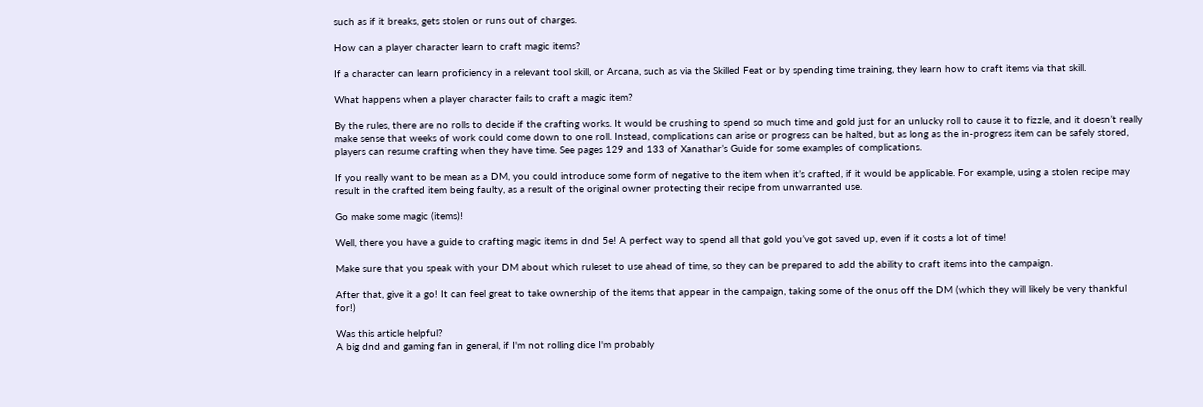such as if it breaks, gets stolen or runs out of charges.

How can a player character learn to craft magic items?

If a character can learn proficiency in a relevant tool skill, or Arcana, such as via the Skilled Feat or by spending time training, they learn how to craft items via that skill.

What happens when a player character fails to craft a magic item?

By the rules, there are no rolls to decide if the crafting works. It would be crushing to spend so much time and gold just for an unlucky roll to cause it to fizzle, and it doesn’t really make sense that weeks of work could come down to one roll. Instead, complications can arise or progress can be halted, but as long as the in-progress item can be safely stored, players can resume crafting when they have time. See pages 129 and 133 of Xanathar’s Guide for some examples of complications.

If you really want to be mean as a DM, you could introduce some form of negative to the item when it’s crafted, if it would be applicable. For example, using a stolen recipe may result in the crafted item being faulty, as a result of the original owner protecting their recipe from unwarranted use.

Go make some magic (items)!

Well, there you have a guide to crafting magic items in dnd 5e! A perfect way to spend all that gold you’ve got saved up, even if it costs a lot of time!

Make sure that you speak with your DM about which ruleset to use ahead of time, so they can be prepared to add the ability to craft items into the campaign.

After that, give it a go! It can feel great to take ownership of the items that appear in the campaign, taking some of the onus off the DM (which they will likely be very thankful for!)

Was this article helpful?
A big dnd and gaming fan in general, if I'm not rolling dice I'm probably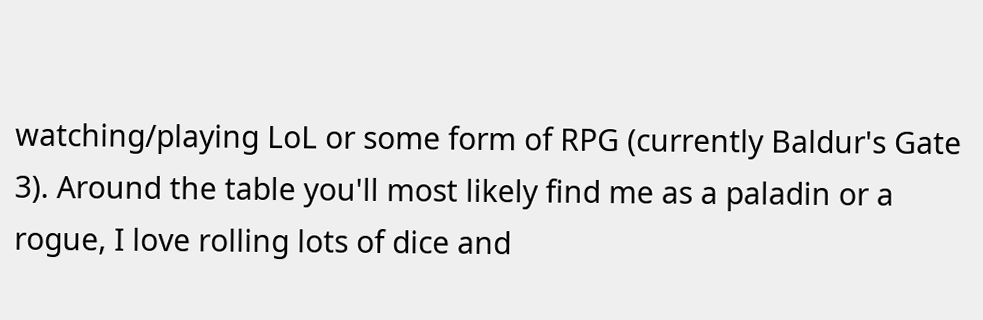watching/playing LoL or some form of RPG (currently Baldur's Gate 3). Around the table you'll most likely find me as a paladin or a rogue, I love rolling lots of dice and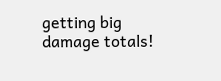getting big damage totals!